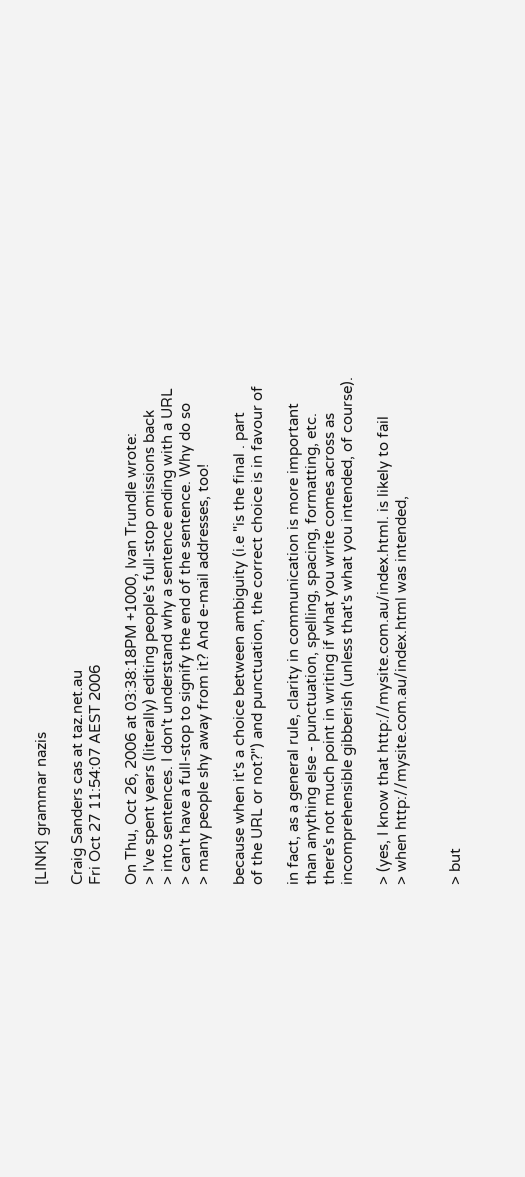[LINK] grammar nazis

Craig Sanders cas at taz.net.au
Fri Oct 27 11:54:07 AEST 2006

On Thu, Oct 26, 2006 at 03:38:18PM +1000, Ivan Trundle wrote:
> I've spent years (literally) editing people's full-stop omissions back
> into sentences. I don't understand why a sentence ending with a URL
> can't have a full-stop to signify the end of the sentence. Why do so
> many people shy away from it? And e-mail addresses, too!

because when it's a choice between ambiguity (i.e "is the final . part
of the URL or not?") and punctuation, the correct choice is in favour of

in fact, as a general rule, clarity in communication is more important
than anything else - punctuation, spelling, spacing, formatting, etc.
there's not much point in writing if what you write comes across as
incomprehensible gibberish (unless that's what you intended, of course).

> (yes, I know that http://mysite.com.au/index.html. is likely to fail
> when http://mysite.com.au/index.html was intended,


> but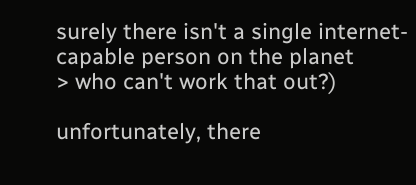surely there isn't a single internet-capable person on the planet
> who can't work that out?)

unfortunately, there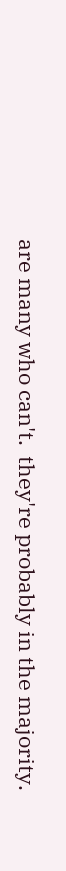are many who can't.  they're probably in the majority.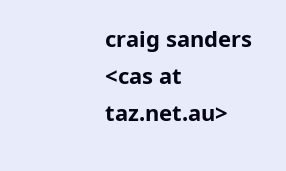craig sanders <cas at taz.net.au>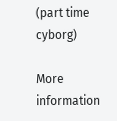(part time cyborg)

More information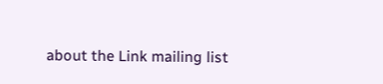about the Link mailing list